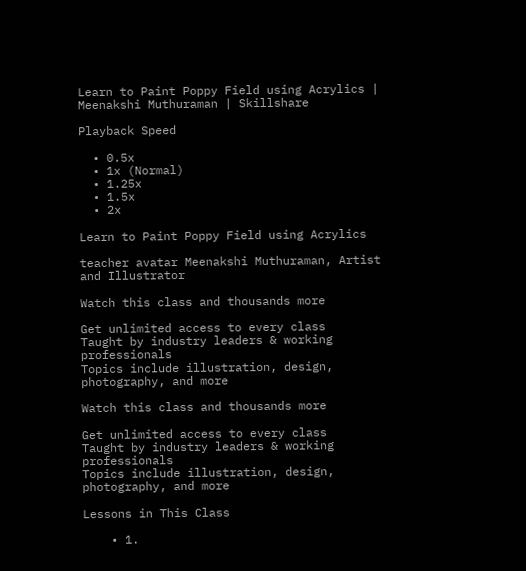Learn to Paint Poppy Field using Acrylics | Meenakshi Muthuraman | Skillshare

Playback Speed

  • 0.5x
  • 1x (Normal)
  • 1.25x
  • 1.5x
  • 2x

Learn to Paint Poppy Field using Acrylics

teacher avatar Meenakshi Muthuraman, Artist and Illustrator

Watch this class and thousands more

Get unlimited access to every class
Taught by industry leaders & working professionals
Topics include illustration, design, photography, and more

Watch this class and thousands more

Get unlimited access to every class
Taught by industry leaders & working professionals
Topics include illustration, design, photography, and more

Lessons in This Class

    • 1.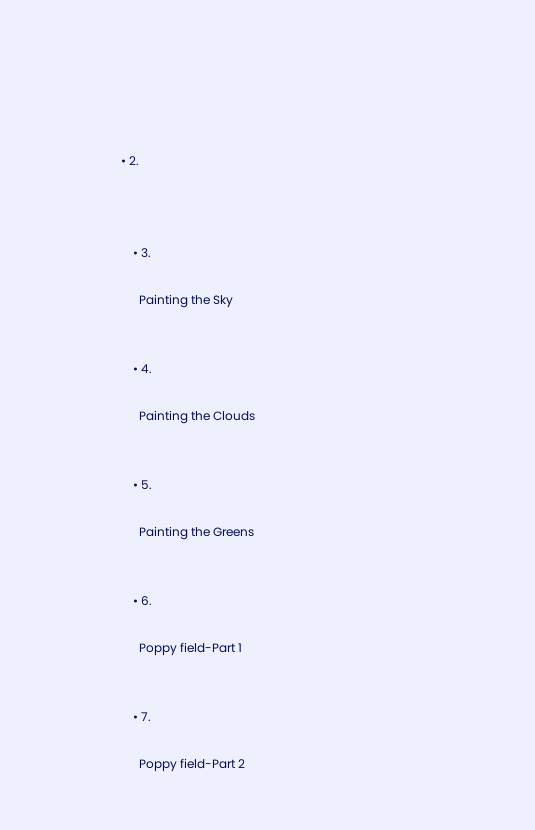• 2.



    • 3.

      Painting the Sky


    • 4.

      Painting the Clouds


    • 5.

      Painting the Greens


    • 6.

      Poppy field-Part 1


    • 7.

      Poppy field-Part 2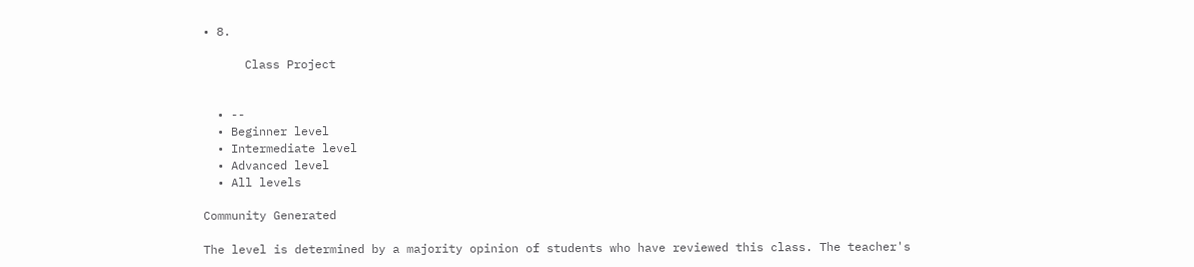• 8.

      Class Project


  • --
  • Beginner level
  • Intermediate level
  • Advanced level
  • All levels

Community Generated

The level is determined by a majority opinion of students who have reviewed this class. The teacher's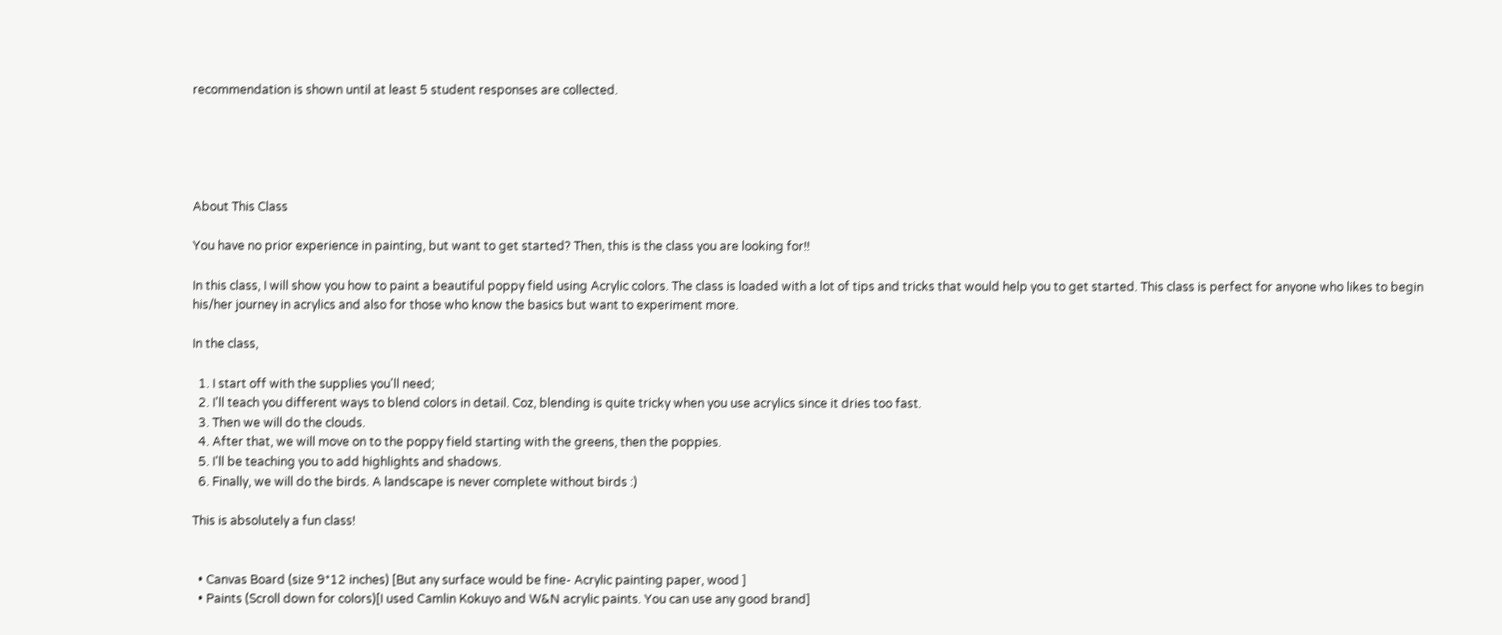recommendation is shown until at least 5 student responses are collected.





About This Class

You have no prior experience in painting, but want to get started? Then, this is the class you are looking for!!

In this class, I will show you how to paint a beautiful poppy field using Acrylic colors. The class is loaded with a lot of tips and tricks that would help you to get started. This class is perfect for anyone who likes to begin his/her journey in acrylics and also for those who know the basics but want to experiment more.

In the class,

  1. I start off with the supplies you'll need;
  2. I'll teach you different ways to blend colors in detail. Coz, blending is quite tricky when you use acrylics since it dries too fast.
  3. Then we will do the clouds.
  4. After that, we will move on to the poppy field starting with the greens, then the poppies.
  5. I'll be teaching you to add highlights and shadows.
  6. Finally, we will do the birds. A landscape is never complete without birds :)

This is absolutely a fun class!


  • Canvas Board (size 9*12 inches) [But any surface would be fine- Acrylic painting paper, wood ]
  • Paints (Scroll down for colors)[I used Camlin Kokuyo and W&N acrylic paints. You can use any good brand]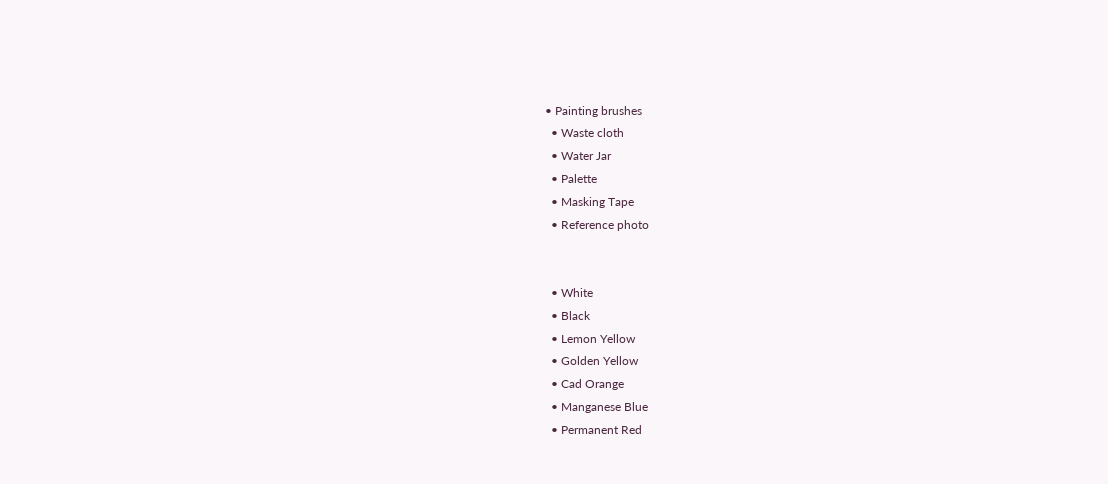• Painting brushes
  • Waste cloth
  • Water Jar
  • Palette
  • Masking Tape
  • Reference photo


  • White
  • Black
  • Lemon Yellow
  • Golden Yellow
  • Cad Orange
  • Manganese Blue
  • Permanent Red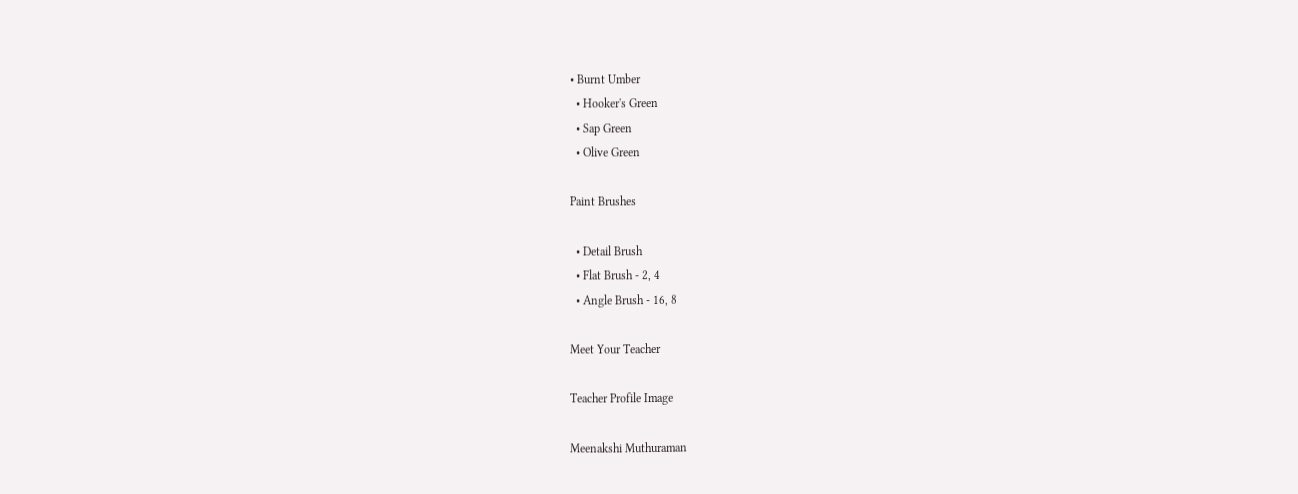• Burnt Umber
  • Hooker's Green
  • Sap Green
  • Olive Green

Paint Brushes

  • Detail Brush
  • Flat Brush - 2, 4
  • Angle Brush - 16, 8

Meet Your Teacher

Teacher Profile Image

Meenakshi Muthuraman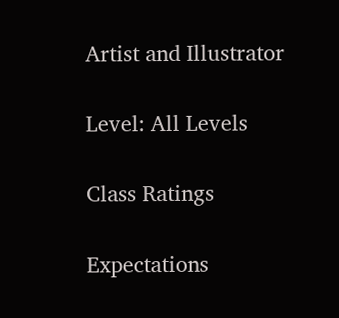Artist and Illustrator

Level: All Levels

Class Ratings

Expectations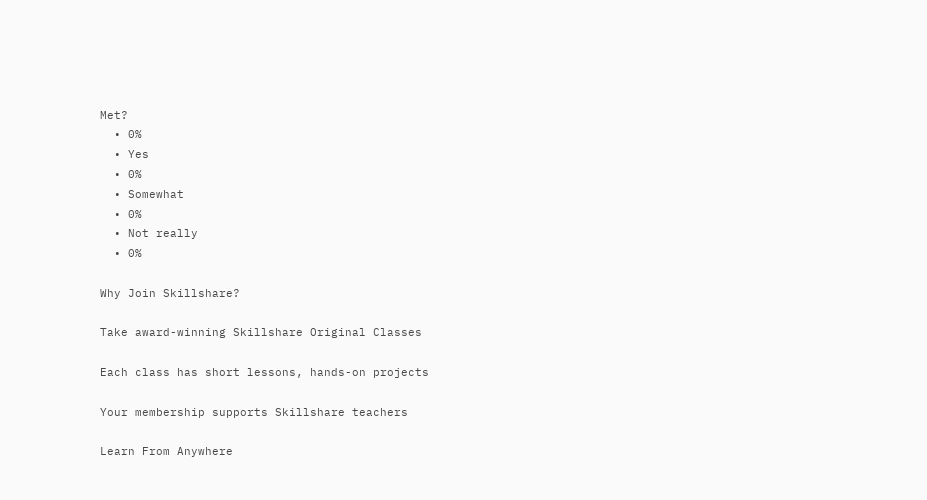Met?
  • 0%
  • Yes
  • 0%
  • Somewhat
  • 0%
  • Not really
  • 0%

Why Join Skillshare?

Take award-winning Skillshare Original Classes

Each class has short lessons, hands-on projects

Your membership supports Skillshare teachers

Learn From Anywhere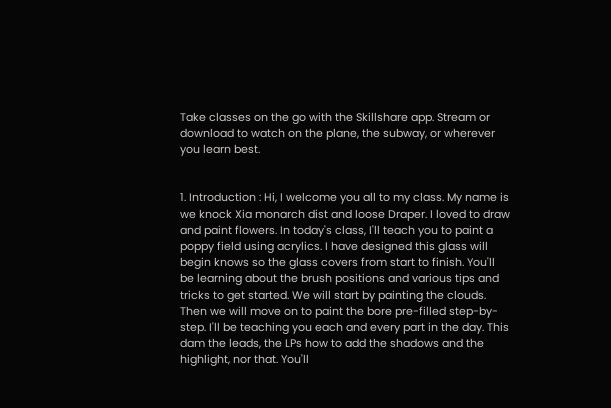Take classes on the go with the Skillshare app. Stream or download to watch on the plane, the subway, or wherever you learn best.


1. Introduction : Hi, I welcome you all to my class. My name is we knock Xia monarch dist and loose Draper. I loved to draw and paint flowers. In today's class, I'll teach you to paint a poppy field using acrylics. I have designed this glass will begin knows so the glass covers from start to finish. You'll be learning about the brush positions and various tips and tricks to get started. We will start by painting the clouds. Then we will move on to paint the bore pre-filled step-by-step. I'll be teaching you each and every part in the day. This dam the leads, the LPs how to add the shadows and the highlight, nor that. You'll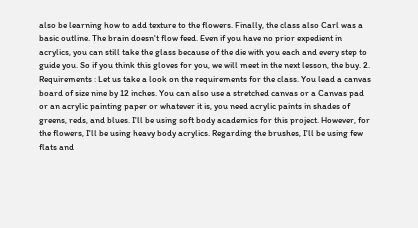also be learning how to add texture to the flowers. Finally, the class also Carl was a basic outline. The brain doesn't flow feed. Even if you have no prior expedient in acrylics, you can still take the glass because of the die with you each and every step to guide you. So if you think this gloves for you, we will meet in the next lesson, the buy. 2. Requirements : Let us take a look on the requirements for the class. You lead a canvas board of size nine by 12 inches. You can also use a stretched canvas or a Canvas pad or an acrylic painting paper or whatever it is, you need acrylic paints in shades of greens, reds, and blues. I'll be using soft body academics for this project. However, for the flowers, I'll be using heavy body acrylics. Regarding the brushes, I'll be using few flats and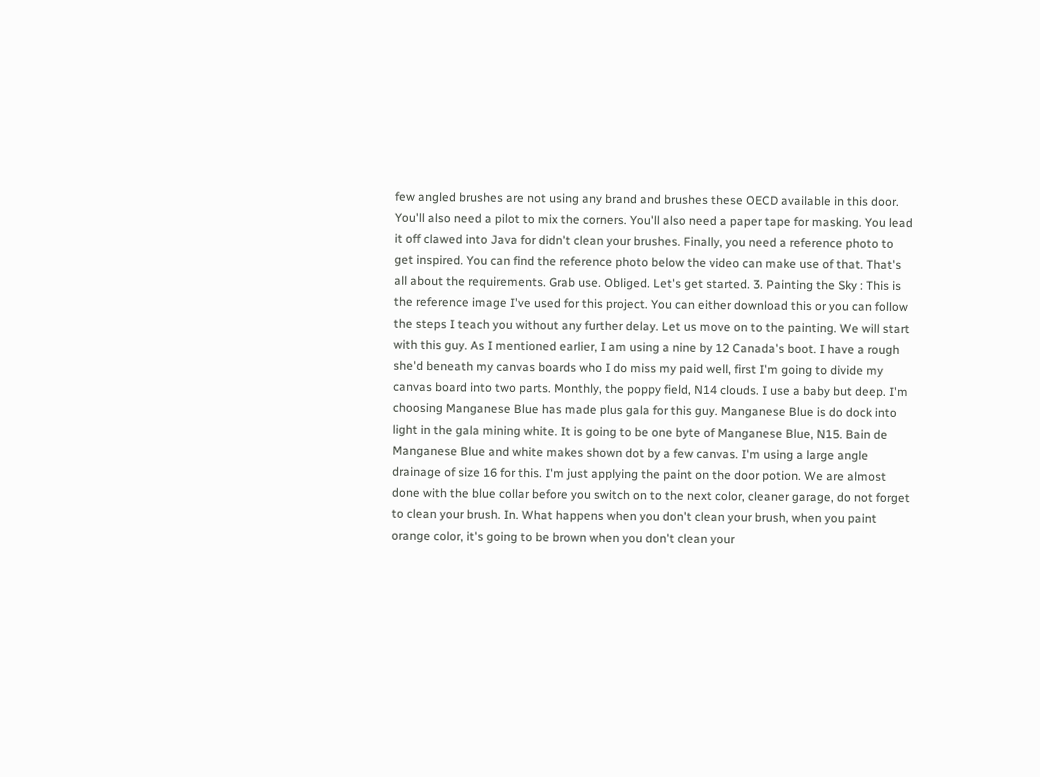few angled brushes are not using any brand and brushes these OECD available in this door. You'll also need a pilot to mix the corners. You'll also need a paper tape for masking. You lead it off clawed into Java for didn't clean your brushes. Finally, you need a reference photo to get inspired. You can find the reference photo below the video can make use of that. That's all about the requirements. Grab use. Obliged. Let's get started. 3. Painting the Sky : This is the reference image I've used for this project. You can either download this or you can follow the steps I teach you without any further delay. Let us move on to the painting. We will start with this guy. As I mentioned earlier, I am using a nine by 12 Canada's boot. I have a rough she'd beneath my canvas boards who I do miss my paid well, first I'm going to divide my canvas board into two parts. Monthly, the poppy field, N14 clouds. I use a baby but deep. I'm choosing Manganese Blue has made plus gala for this guy. Manganese Blue is do dock into light in the gala mining white. It is going to be one byte of Manganese Blue, N15. Bain de Manganese Blue and white makes shown dot by a few canvas. I'm using a large angle drainage of size 16 for this. I'm just applying the paint on the door potion. We are almost done with the blue collar before you switch on to the next color, cleaner garage, do not forget to clean your brush. In. What happens when you don't clean your brush, when you paint orange color, it's going to be brown when you don't clean your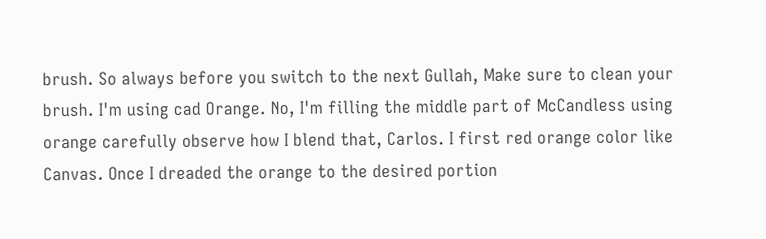brush. So always before you switch to the next Gullah, Make sure to clean your brush. I'm using cad Orange. No, I'm filling the middle part of McCandless using orange carefully observe how I blend that, Carlos. I first red orange color like Canvas. Once I dreaded the orange to the desired portion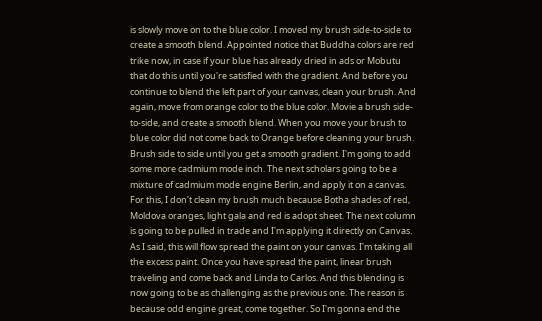is slowly move on to the blue color. I moved my brush side-to-side to create a smooth blend. Appointed notice that Buddha colors are red trike now, in case if your blue has already dried in ads or Mobutu that do this until you're satisfied with the gradient. And before you continue to blend the left part of your canvas, clean your brush. And again, move from orange color to the blue color. Movie a brush side-to-side, and create a smooth blend. When you move your brush to blue color did not come back to Orange before cleaning your brush. Brush side to side until you get a smooth gradient. I'm going to add some more cadmium mode inch. The next scholars going to be a mixture of cadmium mode engine Berlin, and apply it on a canvas. For this, I don't clean my brush much because Botha shades of red, Moldova oranges, light gala and red is adopt sheet. The next column is going to be pulled in trade and I'm applying it directly on Canvas. As I said, this will flow spread the paint on your canvas. I'm taking all the excess paint. Once you have spread the paint, linear brush traveling and come back and Linda to Carlos. And this blending is now going to be as challenging as the previous one. The reason is because odd engine great, come together. So I'm gonna end the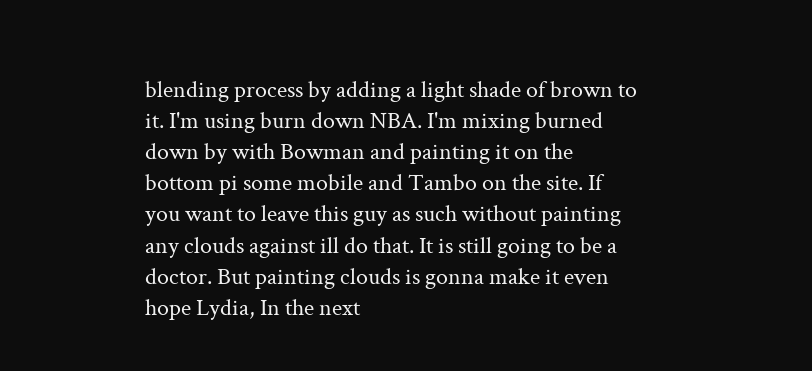blending process by adding a light shade of brown to it. I'm using burn down NBA. I'm mixing burned down by with Bowman and painting it on the bottom pi some mobile and Tambo on the site. If you want to leave this guy as such without painting any clouds against ill do that. It is still going to be a doctor. But painting clouds is gonna make it even hope Lydia, In the next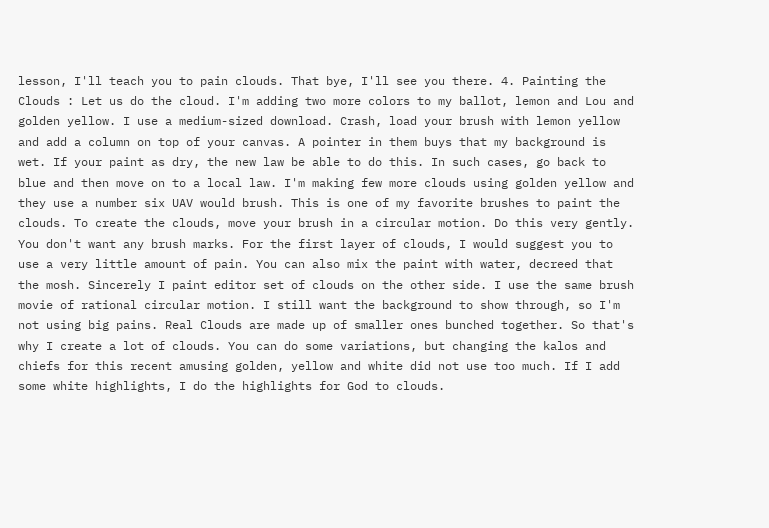lesson, I'll teach you to pain clouds. That bye, I'll see you there. 4. Painting the Clouds : Let us do the cloud. I'm adding two more colors to my ballot, lemon and Lou and golden yellow. I use a medium-sized download. Crash, load your brush with lemon yellow and add a column on top of your canvas. A pointer in them buys that my background is wet. If your paint as dry, the new law be able to do this. In such cases, go back to blue and then move on to a local law. I'm making few more clouds using golden yellow and they use a number six UAV would brush. This is one of my favorite brushes to paint the clouds. To create the clouds, move your brush in a circular motion. Do this very gently. You don't want any brush marks. For the first layer of clouds, I would suggest you to use a very little amount of pain. You can also mix the paint with water, decreed that the mosh. Sincerely I paint editor set of clouds on the other side. I use the same brush movie of rational circular motion. I still want the background to show through, so I'm not using big pains. Real Clouds are made up of smaller ones bunched together. So that's why I create a lot of clouds. You can do some variations, but changing the kalos and chiefs for this recent amusing golden, yellow and white did not use too much. If I add some white highlights, I do the highlights for God to clouds.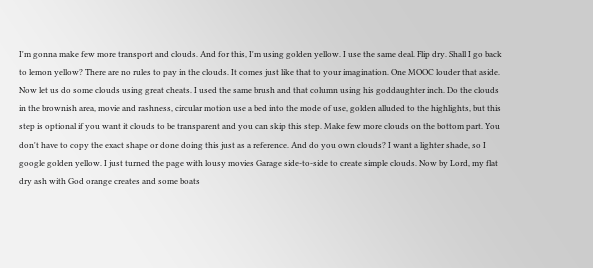I'm gonna make few more transport and clouds. And for this, I'm using golden yellow. I use the same deal. Flip dry. Shall I go back to lemon yellow? There are no rules to pay in the clouds. It comes just like that to your imagination. One MOOC louder that aside. Now let us do some clouds using great cheats. I used the same brush and that column using his goddaughter inch. Do the clouds in the brownish area, movie and rashness, circular motion use a bed into the mode of use, golden alluded to the highlights, but this step is optional if you want it clouds to be transparent and you can skip this step. Make few more clouds on the bottom part. You don't have to copy the exact shape or done doing this just as a reference. And do you own clouds? I want a lighter shade, so I google golden yellow. I just turned the page with lousy movies Garage side-to-side to create simple clouds. Now by Lord, my flat dry ash with God orange creates and some boats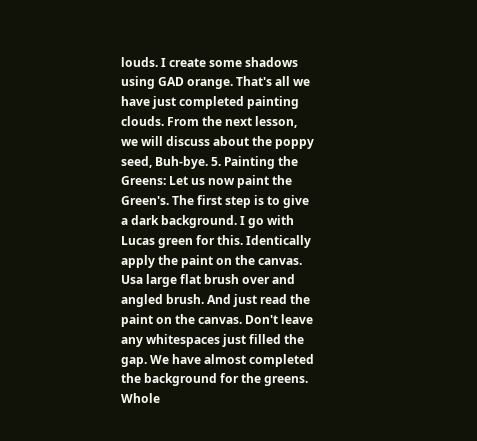louds. I create some shadows using GAD orange. That's all we have just completed painting clouds. From the next lesson, we will discuss about the poppy seed, Buh-bye. 5. Painting the Greens: Let us now paint the Green's. The first step is to give a dark background. I go with Lucas green for this. Identically apply the paint on the canvas. Usa large flat brush over and angled brush. And just read the paint on the canvas. Don't leave any whitespaces just filled the gap. We have almost completed the background for the greens. Whole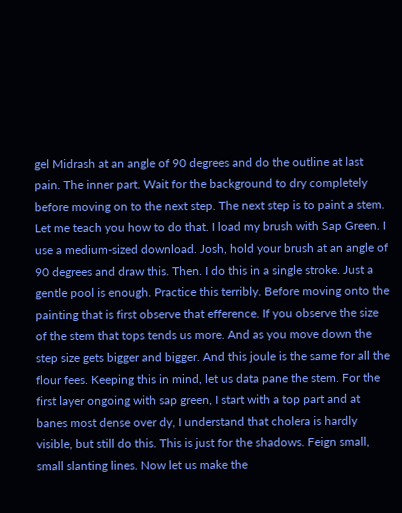gel Midrash at an angle of 90 degrees and do the outline at last pain. The inner part. Wait for the background to dry completely before moving on to the next step. The next step is to paint a stem. Let me teach you how to do that. I load my brush with Sap Green. I use a medium-sized download. Josh, hold your brush at an angle of 90 degrees and draw this. Then. I do this in a single stroke. Just a gentle pool is enough. Practice this terribly. Before moving onto the painting that is first observe that efference. If you observe the size of the stem that tops tends us more. And as you move down the step size gets bigger and bigger. And this joule is the same for all the flour fees. Keeping this in mind, let us data pane the stem. For the first layer ongoing with sap green, I start with a top part and at banes most dense over dy, I understand that cholera is hardly visible, but still do this. This is just for the shadows. Feign small, small slanting lines. Now let us make the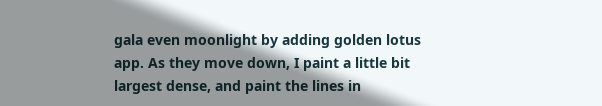gala even moonlight by adding golden lotus app. As they move down, I paint a little bit largest dense, and paint the lines in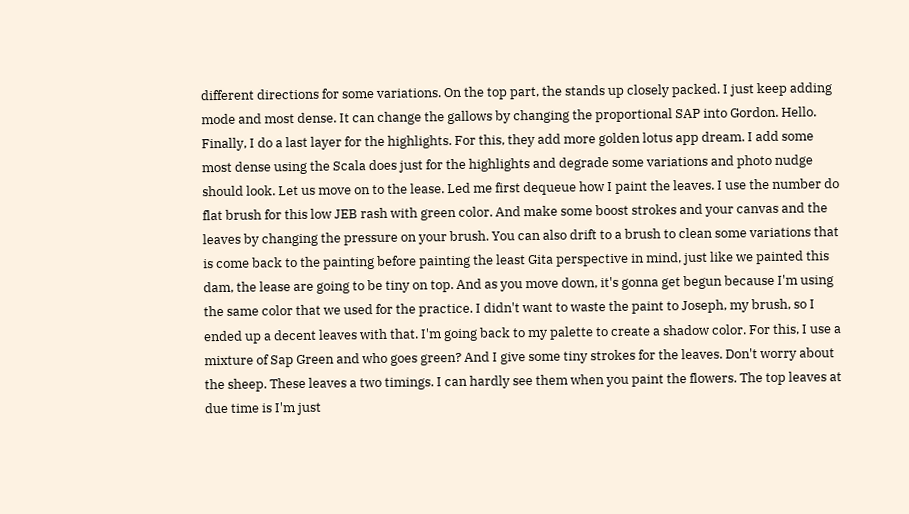different directions for some variations. On the top part, the stands up closely packed. I just keep adding mode and most dense. It can change the gallows by changing the proportional SAP into Gordon. Hello. Finally, I do a last layer for the highlights. For this, they add more golden lotus app dream. I add some most dense using the Scala does just for the highlights and degrade some variations and photo nudge should look. Let us move on to the lease. Led me first dequeue how I paint the leaves. I use the number do flat brush for this low JEB rash with green color. And make some boost strokes and your canvas and the leaves by changing the pressure on your brush. You can also drift to a brush to clean some variations that is come back to the painting before painting the least Gita perspective in mind, just like we painted this dam, the lease are going to be tiny on top. And as you move down, it's gonna get begun because I'm using the same color that we used for the practice. I didn't want to waste the paint to Joseph, my brush, so I ended up a decent leaves with that. I'm going back to my palette to create a shadow color. For this, I use a mixture of Sap Green and who goes green? And I give some tiny strokes for the leaves. Don't worry about the sheep. These leaves a two timings. I can hardly see them when you paint the flowers. The top leaves at due time is I'm just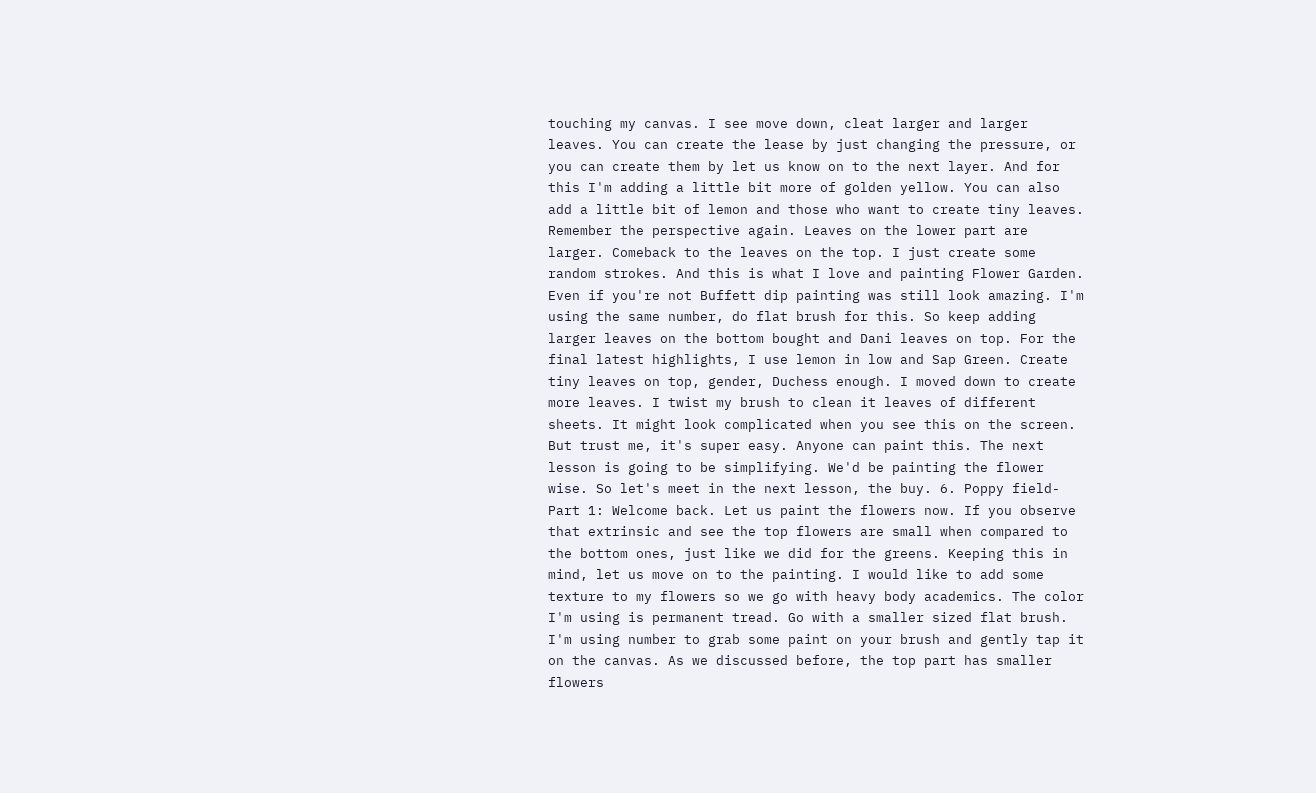touching my canvas. I see move down, cleat larger and larger leaves. You can create the lease by just changing the pressure, or you can create them by let us know on to the next layer. And for this I'm adding a little bit more of golden yellow. You can also add a little bit of lemon and those who want to create tiny leaves. Remember the perspective again. Leaves on the lower part are larger. Comeback to the leaves on the top. I just create some random strokes. And this is what I love and painting Flower Garden. Even if you're not Buffett dip painting was still look amazing. I'm using the same number, do flat brush for this. So keep adding larger leaves on the bottom bought and Dani leaves on top. For the final latest highlights, I use lemon in low and Sap Green. Create tiny leaves on top, gender, Duchess enough. I moved down to create more leaves. I twist my brush to clean it leaves of different sheets. It might look complicated when you see this on the screen. But trust me, it's super easy. Anyone can paint this. The next lesson is going to be simplifying. We'd be painting the flower wise. So let's meet in the next lesson, the buy. 6. Poppy field-Part 1: Welcome back. Let us paint the flowers now. If you observe that extrinsic and see the top flowers are small when compared to the bottom ones, just like we did for the greens. Keeping this in mind, let us move on to the painting. I would like to add some texture to my flowers so we go with heavy body academics. The color I'm using is permanent tread. Go with a smaller sized flat brush. I'm using number to grab some paint on your brush and gently tap it on the canvas. As we discussed before, the top part has smaller flowers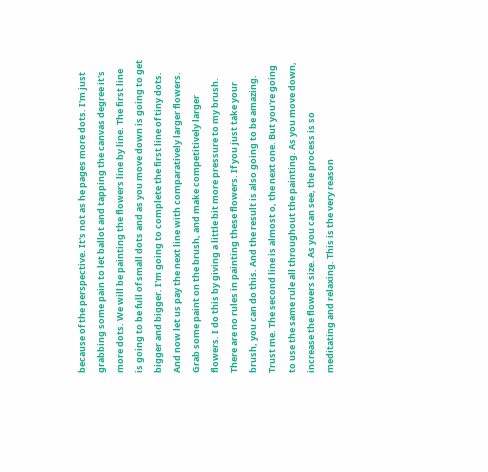because of the perspective. It's not as he pages more dots. I'm just grabbing some pain to let ballot and tapping the canvas degree it's more dots. We will be painting the flowers line by line. The first line is going to be full of small dots and as you move down is going to get bigger and bigger. I'm going to complete the first line of tiny dots. And now let us pay the next line with comparatively larger flowers. Grab some paint on the brush, and make competitively larger flowers. I do this by giving a little bit more pressure to my brush. There are no rules in painting these flowers. If you just take your brush, you can do this. And the result is also going to be amazing. Trust me. The second line is almost o, the next one. But you're going to use the same rule all throughout the painting. As you move down, increase the flowers size. As you can see, the process is so meditating and relaxing. This is the very reason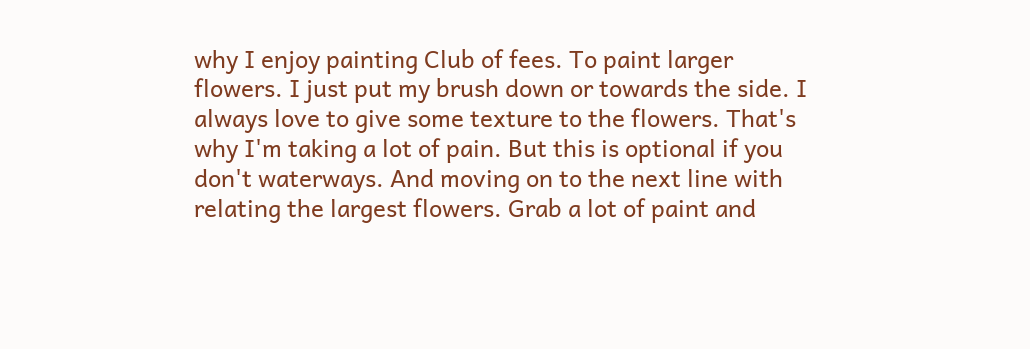why I enjoy painting Club of fees. To paint larger flowers. I just put my brush down or towards the side. I always love to give some texture to the flowers. That's why I'm taking a lot of pain. But this is optional if you don't waterways. And moving on to the next line with relating the largest flowers. Grab a lot of paint and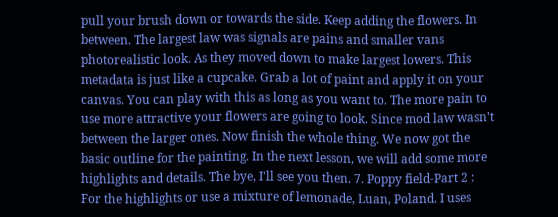pull your brush down or towards the side. Keep adding the flowers. In between. The largest law was signals are pains and smaller vans photorealistic look. As they moved down to make largest lowers. This metadata is just like a cupcake. Grab a lot of paint and apply it on your canvas. You can play with this as long as you want to. The more pain to use more attractive your flowers are going to look. Since mod law wasn't between the larger ones. Now finish the whole thing. We now got the basic outline for the painting. In the next lesson, we will add some more highlights and details. The bye, I'll see you then. 7. Poppy field-Part 2 : For the highlights or use a mixture of lemonade, Luan, Poland. I uses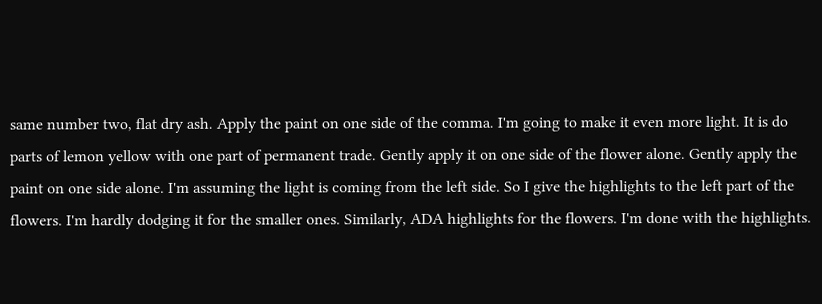same number two, flat dry ash. Apply the paint on one side of the comma. I'm going to make it even more light. It is do parts of lemon yellow with one part of permanent trade. Gently apply it on one side of the flower alone. Gently apply the paint on one side alone. I'm assuming the light is coming from the left side. So I give the highlights to the left part of the flowers. I'm hardly dodging it for the smaller ones. Similarly, ADA highlights for the flowers. I'm done with the highlights.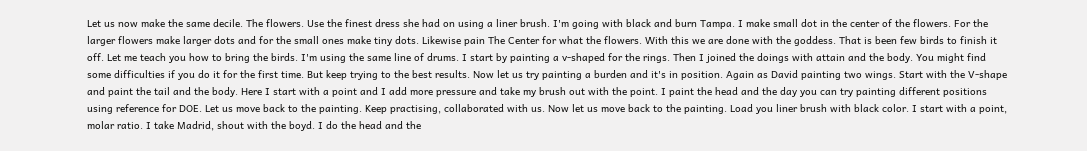Let us now make the same decile. The flowers. Use the finest dress she had on using a liner brush. I'm going with black and burn Tampa. I make small dot in the center of the flowers. For the larger flowers make larger dots and for the small ones make tiny dots. Likewise pain The Center for what the flowers. With this we are done with the goddess. That is been few birds to finish it off. Let me teach you how to bring the birds. I'm using the same line of drums. I start by painting a v-shaped for the rings. Then I joined the doings with attain and the body. You might find some difficulties if you do it for the first time. But keep trying to the best results. Now let us try painting a burden and it's in position. Again as David painting two wings. Start with the V-shape and paint the tail and the body. Here I start with a point and I add more pressure and take my brush out with the point. I paint the head and the day you can try painting different positions using reference for DOE. Let us move back to the painting. Keep practising, collaborated with us. Now let us move back to the painting. Load you liner brush with black color. I start with a point, molar ratio. I take Madrid, shout with the boyd. I do the head and the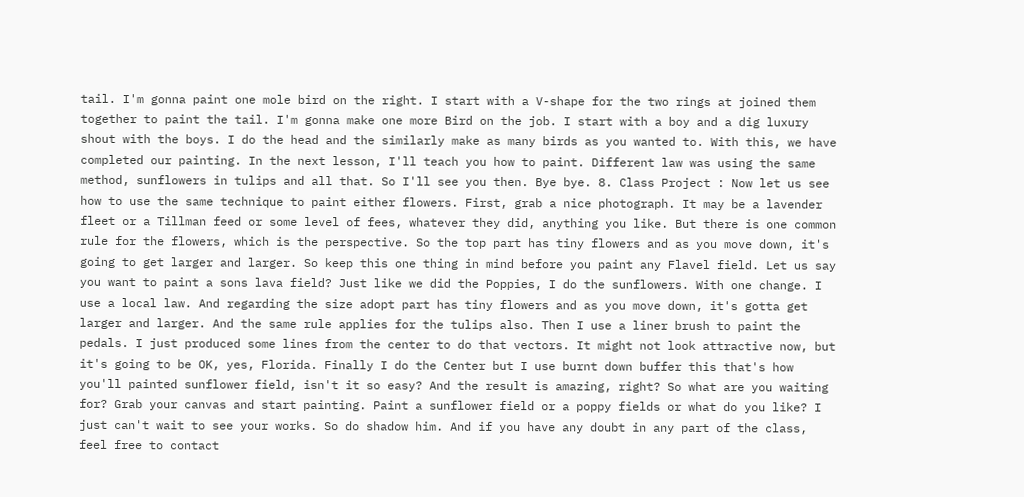tail. I'm gonna paint one mole bird on the right. I start with a V-shape for the two rings at joined them together to paint the tail. I'm gonna make one more Bird on the job. I start with a boy and a dig luxury shout with the boys. I do the head and the similarly make as many birds as you wanted to. With this, we have completed our painting. In the next lesson, I'll teach you how to paint. Different law was using the same method, sunflowers in tulips and all that. So I'll see you then. Bye bye. 8. Class Project : Now let us see how to use the same technique to paint either flowers. First, grab a nice photograph. It may be a lavender fleet or a Tillman feed or some level of fees, whatever they did, anything you like. But there is one common rule for the flowers, which is the perspective. So the top part has tiny flowers and as you move down, it's going to get larger and larger. So keep this one thing in mind before you paint any Flavel field. Let us say you want to paint a sons lava field? Just like we did the Poppies, I do the sunflowers. With one change. I use a local law. And regarding the size adopt part has tiny flowers and as you move down, it's gotta get larger and larger. And the same rule applies for the tulips also. Then I use a liner brush to paint the pedals. I just produced some lines from the center to do that vectors. It might not look attractive now, but it's going to be OK, yes, Florida. Finally I do the Center but I use burnt down buffer this that's how you'll painted sunflower field, isn't it so easy? And the result is amazing, right? So what are you waiting for? Grab your canvas and start painting. Paint a sunflower field or a poppy fields or what do you like? I just can't wait to see your works. So do shadow him. And if you have any doubt in any part of the class, feel free to contact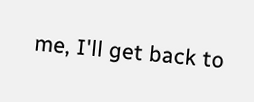me, I'll get back to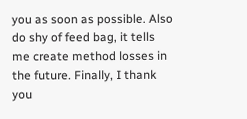you as soon as possible. Also do shy of feed bag, it tells me create method losses in the future. Finally, I thank you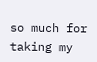so much for taking my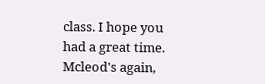class. I hope you had a great time. Mcleod's again,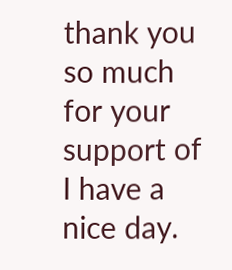thank you so much for your support of I have a nice day.